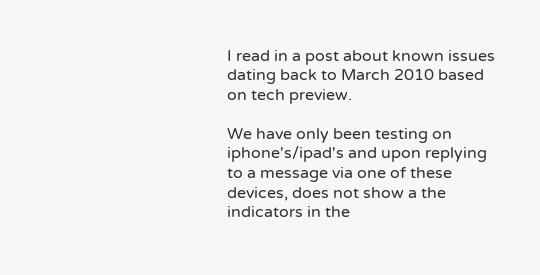I read in a post about known issues dating back to March 2010 based on tech preview.

We have only been testing on iphone's/ipad's and upon replying to a message via one of these devices, does not show a the indicators in the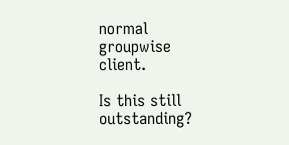normal groupwise client.

Is this still outstanding?